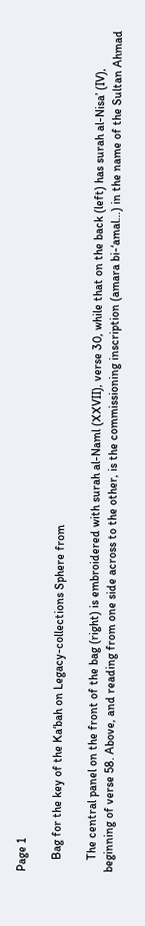Page 1

    Bag for the key of the Ka‘bah on Legacy-collections Sphere from

    The central panel on the front of the bag (right) is embroidered with surah al-Naml (XXVII), verse 30, while that on the back (left) has surah al-Nisa’ (IV), beginning of verse 58. Above, and reading from one side across to the other, is the commissioning inscription (amara bi-‘amal…) in the name of the Sultan Ahmad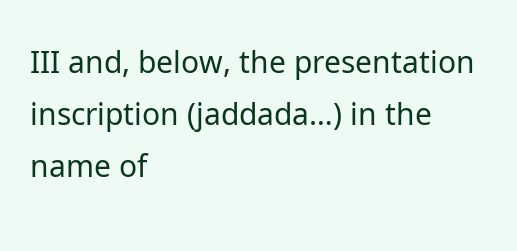III and, below, the presentation inscription (jaddada…) in the name of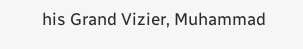his Grand Vizier, Muhammad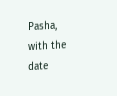Pasha, with the date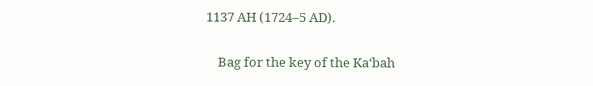1137 AH (1724–5 AD).

    Bag for the key of the Ka‘bah